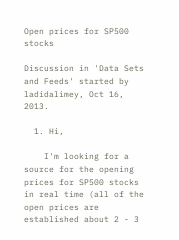Open prices for SP500 stocks

Discussion in 'Data Sets and Feeds' started by ladidalimey, Oct 16, 2013.

  1. Hi,

    I'm looking for a source for the opening prices for SP500 stocks in real time (all of the open prices are established about 2 - 3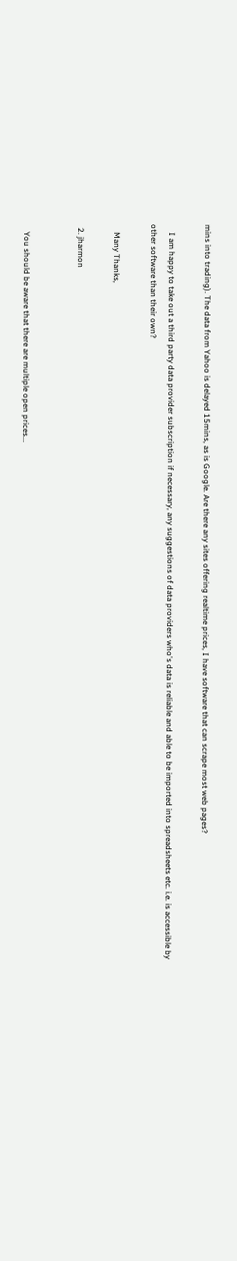mins into trading). The data from Yahoo is delayed 15mins, as is Google. Are there any sites offering realtime prices, I have software that can scrape most web pages?

    I am happy to take out a third party data provider subscription if necessary, any suggestions of data providers who's data is reliable and able to be imported into spreadsheets etc. i.e. is accessible by other software than their own?

    Many Thanks,

  2. jharmon


    You should be aware that there are multiple open prices...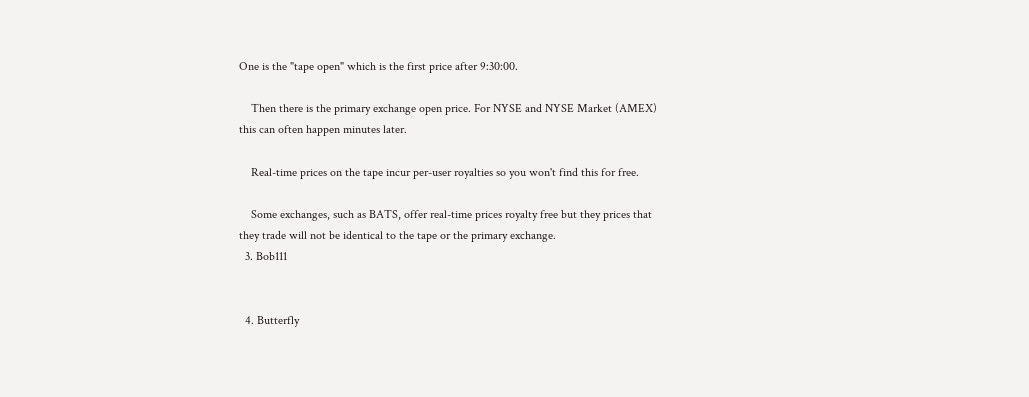One is the "tape open" which is the first price after 9:30:00.

    Then there is the primary exchange open price. For NYSE and NYSE Market (AMEX) this can often happen minutes later.

    Real-time prices on the tape incur per-user royalties so you won't find this for free.

    Some exchanges, such as BATS, offer real-time prices royalty free but they prices that they trade will not be identical to the tape or the primary exchange.
  3. Bob111


  4. Butterfly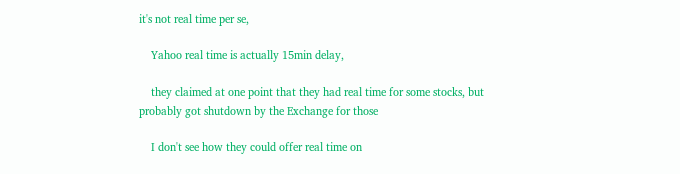it's not real time per se,

    Yahoo real time is actually 15min delay,

    they claimed at one point that they had real time for some stocks, but probably got shutdown by the Exchange for those

    I don't see how they could offer real time on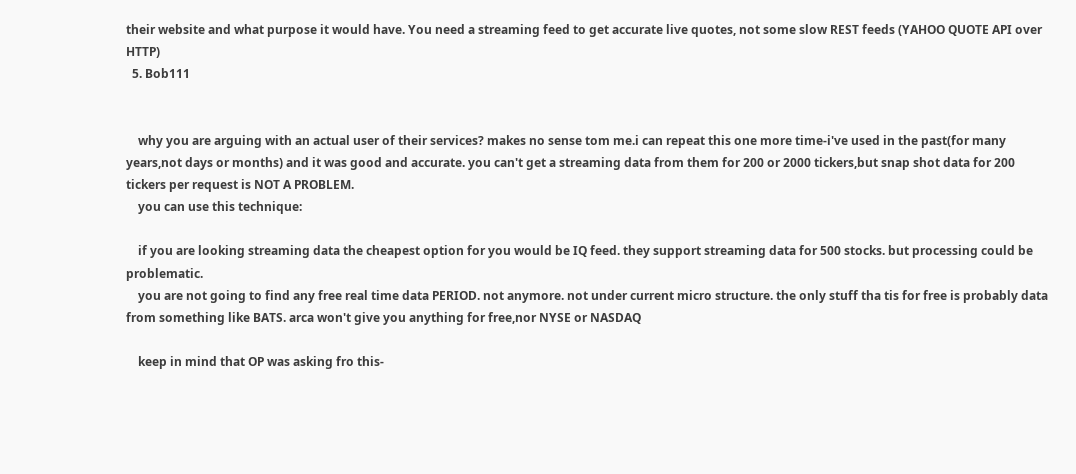their website and what purpose it would have. You need a streaming feed to get accurate live quotes, not some slow REST feeds (YAHOO QUOTE API over HTTP)
  5. Bob111


    why you are arguing with an actual user of their services? makes no sense tom me.i can repeat this one more time-i've used in the past(for many years,not days or months) and it was good and accurate. you can't get a streaming data from them for 200 or 2000 tickers,but snap shot data for 200 tickers per request is NOT A PROBLEM.
    you can use this technique:

    if you are looking streaming data the cheapest option for you would be IQ feed. they support streaming data for 500 stocks. but processing could be problematic.
    you are not going to find any free real time data PERIOD. not anymore. not under current micro structure. the only stuff tha tis for free is probably data from something like BATS. arca won't give you anything for free,nor NYSE or NASDAQ

    keep in mind that OP was asking fro this-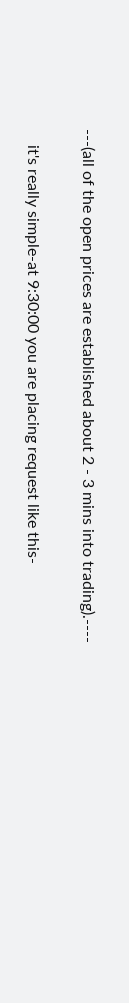---(all of the open prices are established about 2 - 3 mins into trading).----

    it's really simple-at 9:30:00 you are placing request like this-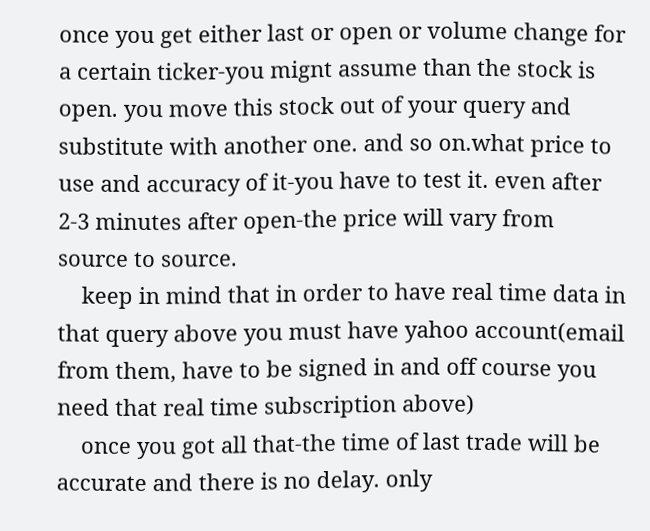once you get either last or open or volume change for a certain ticker-you mignt assume than the stock is open. you move this stock out of your query and substitute with another one. and so on.what price to use and accuracy of it-you have to test it. even after 2-3 minutes after open-the price will vary from source to source.
    keep in mind that in order to have real time data in that query above you must have yahoo account(email from them, have to be signed in and off course you need that real time subscription above)
    once you got all that-the time of last trade will be accurate and there is no delay. only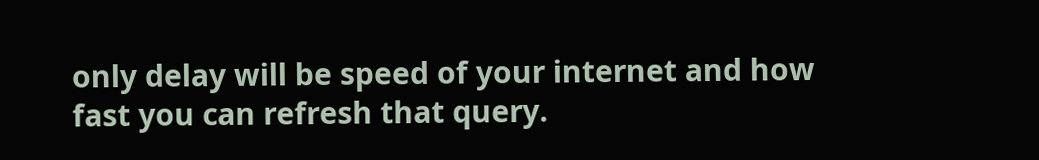only delay will be speed of your internet and how fast you can refresh that query.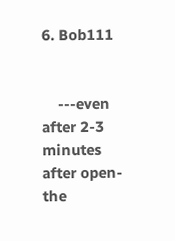6. Bob111


    ---even after 2-3 minutes after open-the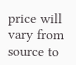price will vary from source to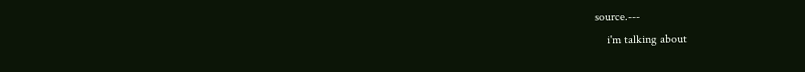source.---
    i'm talking about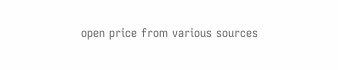open price from various sources